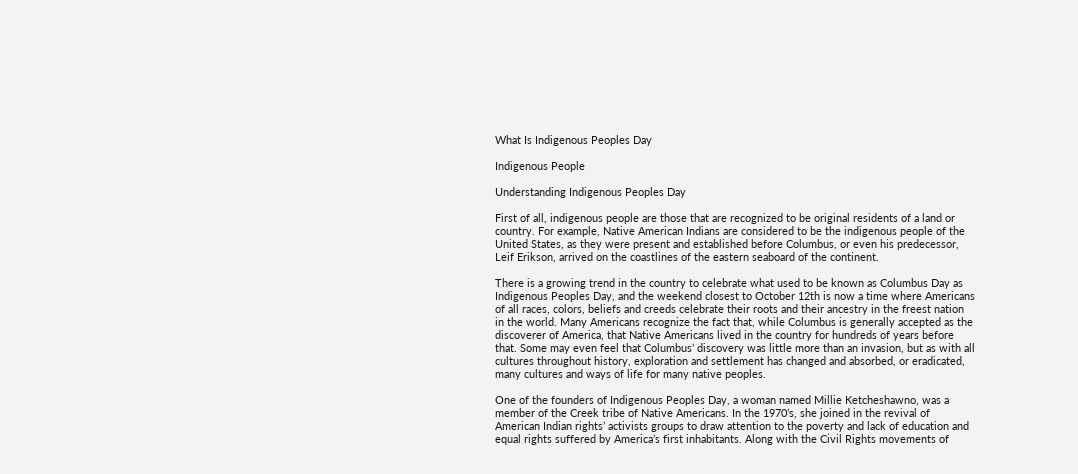What Is Indigenous Peoples Day

Indigenous People

Understanding Indigenous Peoples Day

First of all, indigenous people are those that are recognized to be original residents of a land or country. For example, Native American Indians are considered to be the indigenous people of the United States, as they were present and established before Columbus, or even his predecessor, Leif Erikson, arrived on the coastlines of the eastern seaboard of the continent.

There is a growing trend in the country to celebrate what used to be known as Columbus Day as Indigenous Peoples Day, and the weekend closest to October 12th is now a time where Americans of all races, colors, beliefs and creeds celebrate their roots and their ancestry in the freest nation in the world. Many Americans recognize the fact that, while Columbus is generally accepted as the discoverer of America, that Native Americans lived in the country for hundreds of years before that. Some may even feel that Columbus’ discovery was little more than an invasion, but as with all cultures throughout history, exploration and settlement has changed and absorbed, or eradicated, many cultures and ways of life for many native peoples.

One of the founders of Indigenous Peoples Day, a woman named Millie Ketcheshawno, was a member of the Creek tribe of Native Americans. In the 1970’s, she joined in the revival of American Indian rights’ activists groups to draw attention to the poverty and lack of education and equal rights suffered by America’s first inhabitants. Along with the Civil Rights movements of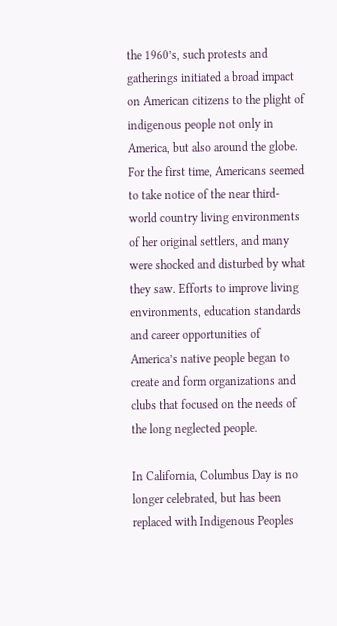the 1960’s, such protests and gatherings initiated a broad impact on American citizens to the plight of indigenous people not only in America, but also around the globe. For the first time, Americans seemed to take notice of the near third-world country living environments of her original settlers, and many were shocked and disturbed by what they saw. Efforts to improve living environments, education standards and career opportunities of America’s native people began to create and form organizations and clubs that focused on the needs of the long neglected people.

In California, Columbus Day is no longer celebrated, but has been replaced with Indigenous Peoples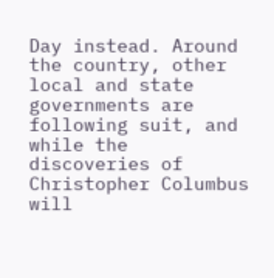Day instead. Around the country, other local and state governments are following suit, and while the discoveries of Christopher Columbus will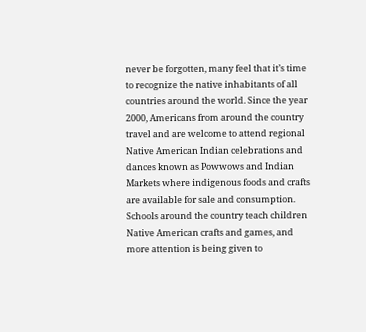never be forgotten, many feel that it’s time to recognize the native inhabitants of all countries around the world. Since the year 2000, Americans from around the country travel and are welcome to attend regional Native American Indian celebrations and dances known as Powwows and Indian Markets where indigenous foods and crafts are available for sale and consumption. Schools around the country teach children Native American crafts and games, and more attention is being given to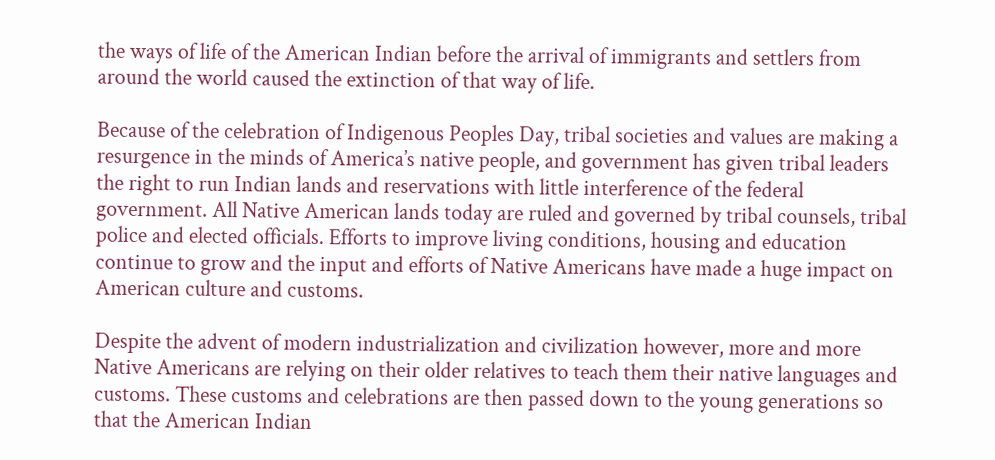the ways of life of the American Indian before the arrival of immigrants and settlers from around the world caused the extinction of that way of life.

Because of the celebration of Indigenous Peoples Day, tribal societies and values are making a resurgence in the minds of America’s native people, and government has given tribal leaders the right to run Indian lands and reservations with little interference of the federal government. All Native American lands today are ruled and governed by tribal counsels, tribal police and elected officials. Efforts to improve living conditions, housing and education continue to grow and the input and efforts of Native Americans have made a huge impact on American culture and customs.

Despite the advent of modern industrialization and civilization however, more and more Native Americans are relying on their older relatives to teach them their native languages and customs. These customs and celebrations are then passed down to the young generations so that the American Indian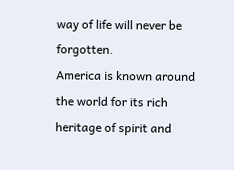way of life will never be forgotten.
America is known around the world for its rich heritage of spirit and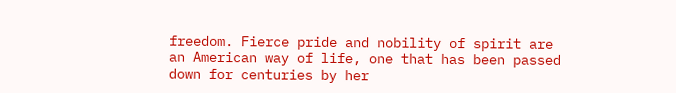freedom. Fierce pride and nobility of spirit are an American way of life, one that has been passed down for centuries by her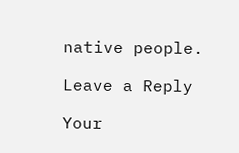native people.

Leave a Reply

Your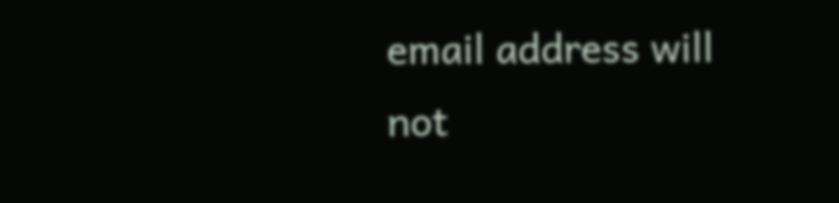email address will not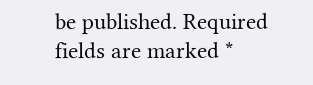be published. Required fields are marked *